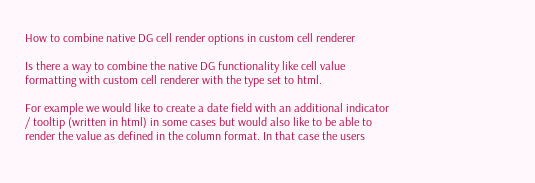How to combine native DG cell render options in custom cell renderer

Is there a way to combine the native DG functionality like cell value formatting with custom cell renderer with the type set to html.

For example we would like to create a date field with an additional indicator / tooltip (written in html) in some cases but would also like to be able to render the value as defined in the column format. In that case the users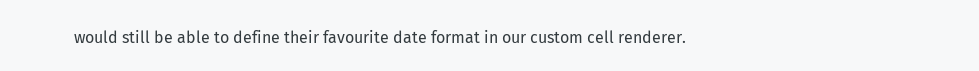would still be able to define their favourite date format in our custom cell renderer.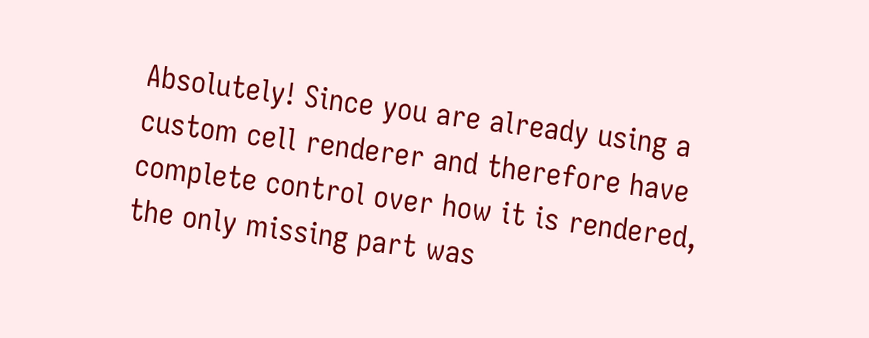Absolutely! Since you are already using a custom cell renderer and therefore have complete control over how it is rendered, the only missing part was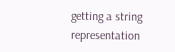getting a string representation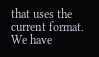that uses the current format. We have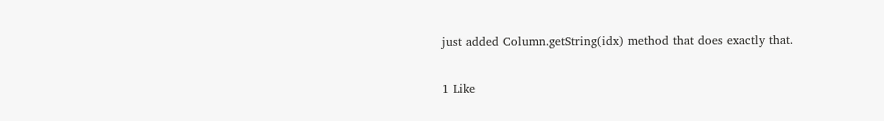just added Column.getString(idx) method that does exactly that.

1 Like